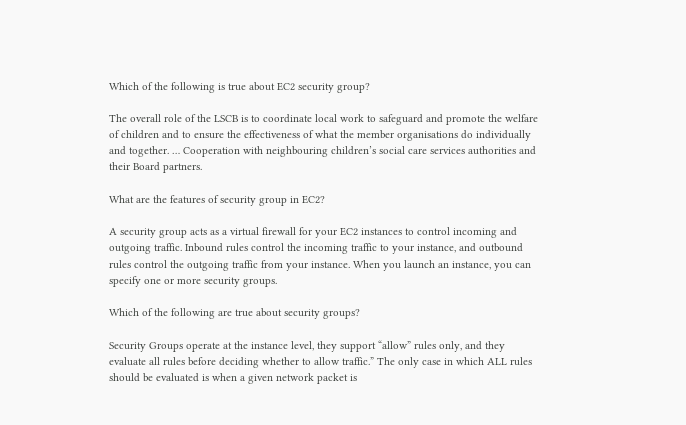Which of the following is true about EC2 security group?

The overall role of the LSCB is to coordinate local work to safeguard and promote the welfare of children and to ensure the effectiveness of what the member organisations do individually and together. … Cooperation with neighbouring children’s social care services authorities and their Board partners.

What are the features of security group in EC2?

A security group acts as a virtual firewall for your EC2 instances to control incoming and outgoing traffic. Inbound rules control the incoming traffic to your instance, and outbound rules control the outgoing traffic from your instance. When you launch an instance, you can specify one or more security groups.

Which of the following are true about security groups?

Security Groups operate at the instance level, they support “allow” rules only, and they evaluate all rules before deciding whether to allow traffic.” The only case in which ALL rules should be evaluated is when a given network packet is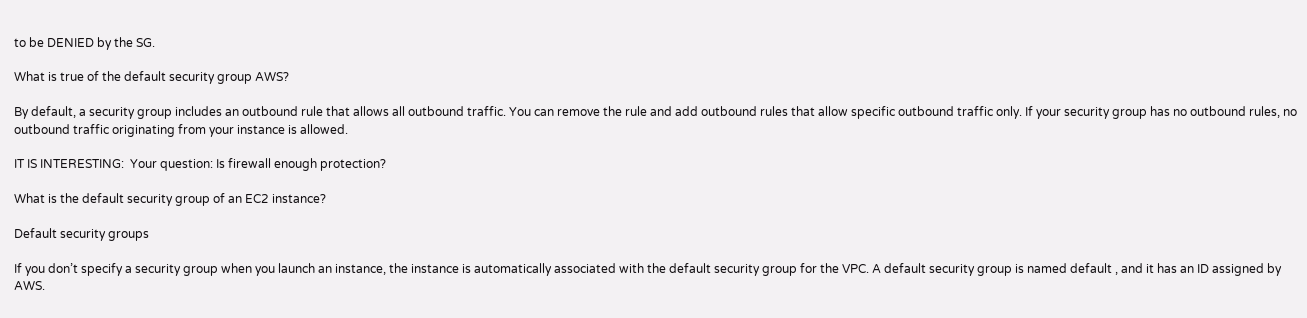to be DENIED by the SG.

What is true of the default security group AWS?

By default, a security group includes an outbound rule that allows all outbound traffic. You can remove the rule and add outbound rules that allow specific outbound traffic only. If your security group has no outbound rules, no outbound traffic originating from your instance is allowed.

IT IS INTERESTING:  Your question: Is firewall enough protection?

What is the default security group of an EC2 instance?

Default security groups

If you don’t specify a security group when you launch an instance, the instance is automatically associated with the default security group for the VPC. A default security group is named default , and it has an ID assigned by AWS.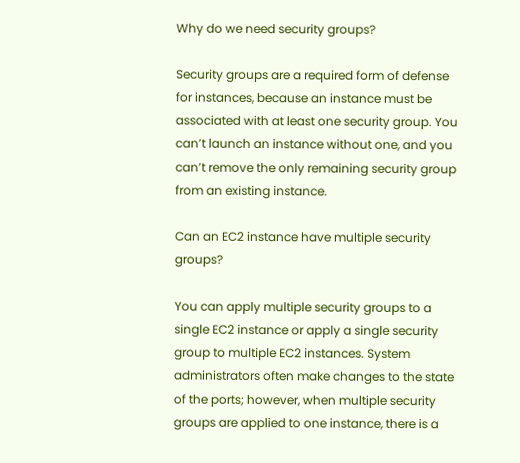Why do we need security groups?

Security groups are a required form of defense for instances, because an instance must be associated with at least one security group. You can’t launch an instance without one, and you can’t remove the only remaining security group from an existing instance.

Can an EC2 instance have multiple security groups?

You can apply multiple security groups to a single EC2 instance or apply a single security group to multiple EC2 instances. System administrators often make changes to the state of the ports; however, when multiple security groups are applied to one instance, there is a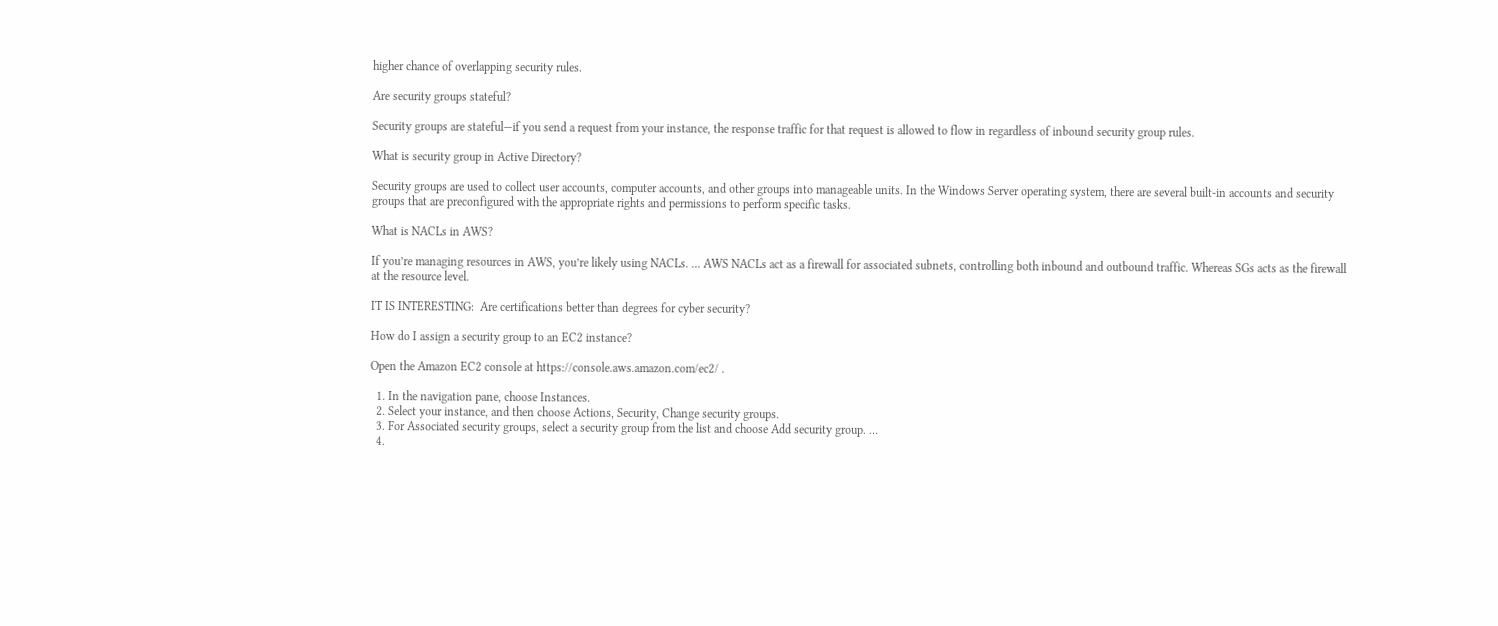higher chance of overlapping security rules.

Are security groups stateful?

Security groups are stateful—if you send a request from your instance, the response traffic for that request is allowed to flow in regardless of inbound security group rules.

What is security group in Active Directory?

Security groups are used to collect user accounts, computer accounts, and other groups into manageable units. In the Windows Server operating system, there are several built-in accounts and security groups that are preconfigured with the appropriate rights and permissions to perform specific tasks.

What is NACLs in AWS?

If you’re managing resources in AWS, you’re likely using NACLs. … AWS NACLs act as a firewall for associated subnets, controlling both inbound and outbound traffic. Whereas SGs acts as the firewall at the resource level.

IT IS INTERESTING:  Are certifications better than degrees for cyber security?

How do I assign a security group to an EC2 instance?

Open the Amazon EC2 console at https://console.aws.amazon.com/ec2/ .

  1. In the navigation pane, choose Instances.
  2. Select your instance, and then choose Actions, Security, Change security groups.
  3. For Associated security groups, select a security group from the list and choose Add security group. …
  4.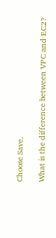Choose Save.

What is the difference between VPC and EC2?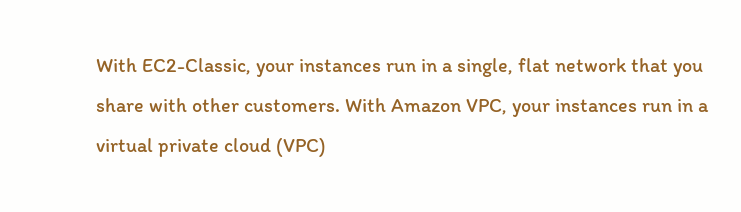With EC2-Classic, your instances run in a single, flat network that you share with other customers. With Amazon VPC, your instances run in a virtual private cloud (VPC)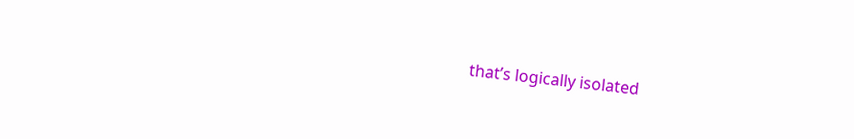that’s logically isolated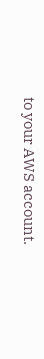to your AWS account.